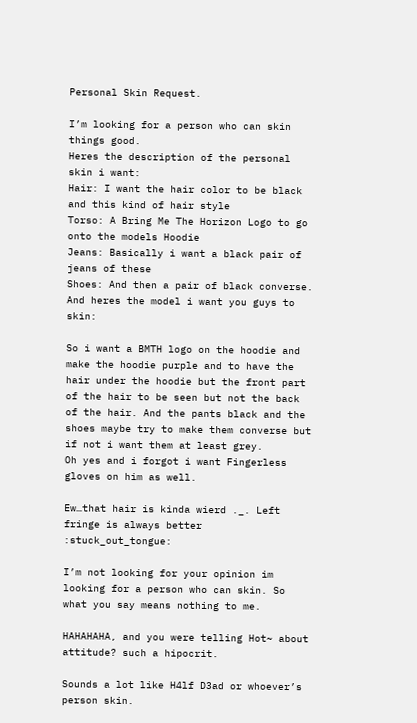Personal Skin Request.

I’m looking for a person who can skin things good.
Heres the description of the personal skin i want:
Hair: I want the hair color to be black and this kind of hair style
Torso: A Bring Me The Horizon Logo to go onto the models Hoodie
Jeans: Basically i want a black pair of jeans of these
Shoes: And then a pair of black converse.
And heres the model i want you guys to skin:

So i want a BMTH logo on the hoodie and make the hoodie purple and to have the hair under the hoodie but the front part of the hair to be seen but not the back of the hair. And the pants black and the shoes maybe try to make them converse but if not i want them at least grey.
Oh yes and i forgot i want Fingerless gloves on him as well.

Ew…that hair is kinda wierd ._. Left fringe is always better :stuck_out_tongue:

I’m not looking for your opinion im looking for a person who can skin. So what you say means nothing to me.

HAHAHAHA, and you were telling Hot~ about attitude? such a hipocrit.

Sounds a lot like H4lf D3ad or whoever’s person skin.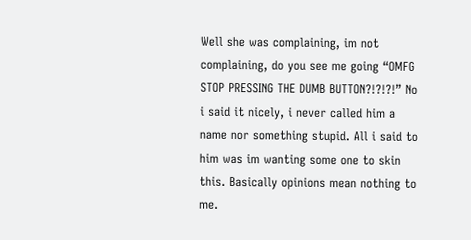Well she was complaining, im not complaining, do you see me going “OMFG STOP PRESSING THE DUMB BUTTON?!?!?!” No i said it nicely, i never called him a name nor something stupid. All i said to him was im wanting some one to skin this. Basically opinions mean nothing to me.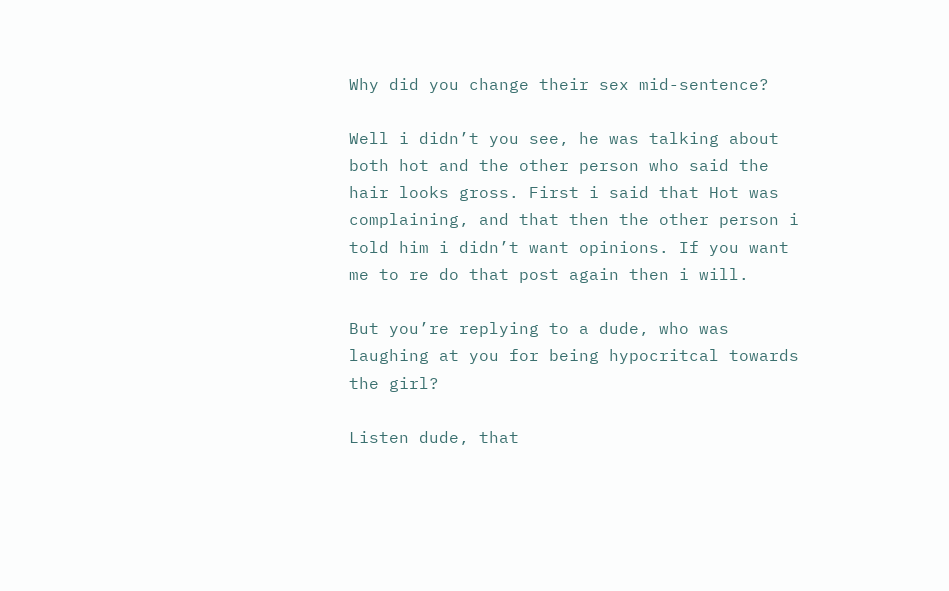Why did you change their sex mid-sentence?

Well i didn’t you see, he was talking about both hot and the other person who said the hair looks gross. First i said that Hot was complaining, and that then the other person i told him i didn’t want opinions. If you want me to re do that post again then i will.

But you’re replying to a dude, who was laughing at you for being hypocritcal towards the girl?

Listen dude, that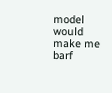model would make me barf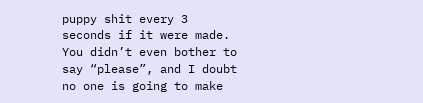puppy shit every 3 seconds if it were made.
You didn’t even bother to say “please”, and I doubt no one is going to make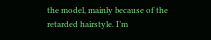the model, mainly because of the retarded hairstyle. I’m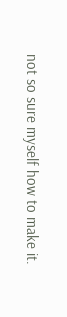not so sure myself how to make it.